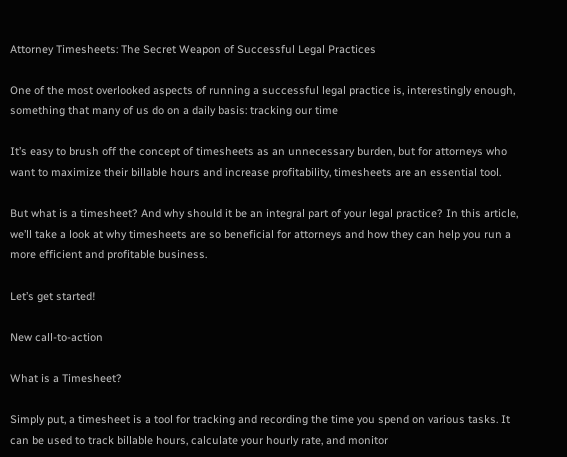Attorney Timesheets: The Secret Weapon of Successful Legal Practices

One of the most overlooked aspects of running a successful legal practice is, interestingly enough, something that many of us do on a daily basis: tracking our time

It’s easy to brush off the concept of timesheets as an unnecessary burden, but for attorneys who want to maximize their billable hours and increase profitability, timesheets are an essential tool.

But what is a timesheet? And why should it be an integral part of your legal practice? In this article, we’ll take a look at why timesheets are so beneficial for attorneys and how they can help you run a more efficient and profitable business.

Let’s get started!

New call-to-action

What is a Timesheet?

Simply put, a timesheet is a tool for tracking and recording the time you spend on various tasks. It can be used to track billable hours, calculate your hourly rate, and monitor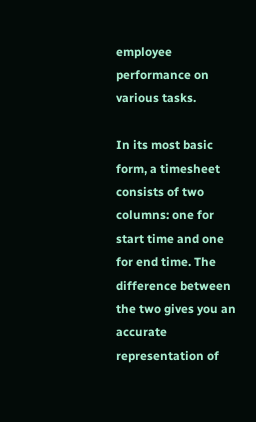employee performance on various tasks.

In its most basic form, a timesheet consists of two columns: one for start time and one for end time. The difference between the two gives you an accurate representation of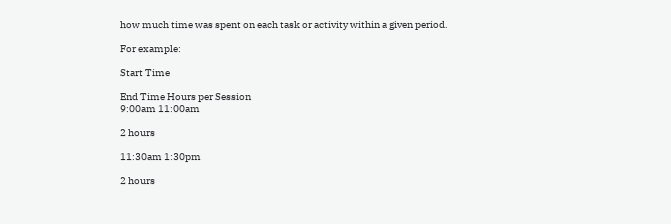how much time was spent on each task or activity within a given period.

For example:

Start Time

End Time Hours per Session
9:00am 11:00am

2 hours

11:30am 1:30pm

2 hours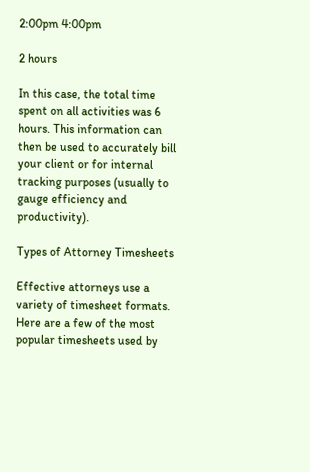2:00pm 4:00pm

2 hours

In this case, the total time spent on all activities was 6 hours. This information can then be used to accurately bill your client or for internal tracking purposes (usually to gauge efficiency and productivity).

Types of Attorney Timesheets

Effective attorneys use a variety of timesheet formats. Here are a few of the most popular timesheets used by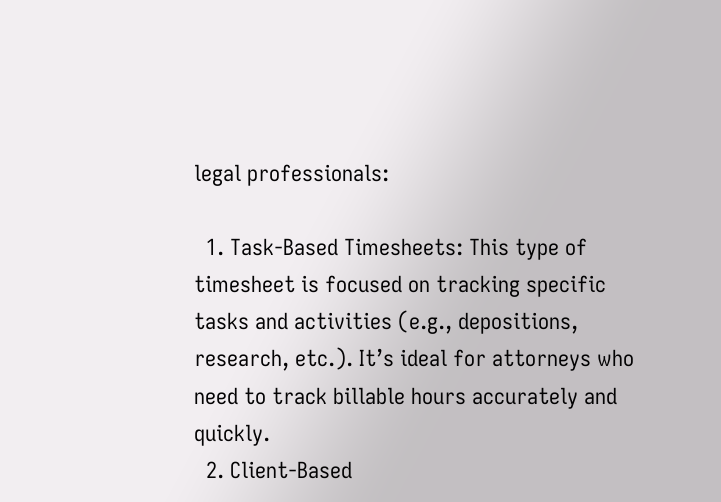legal professionals:

  1. Task-Based Timesheets: This type of timesheet is focused on tracking specific tasks and activities (e.g., depositions, research, etc.). It’s ideal for attorneys who need to track billable hours accurately and quickly.
  2. Client-Based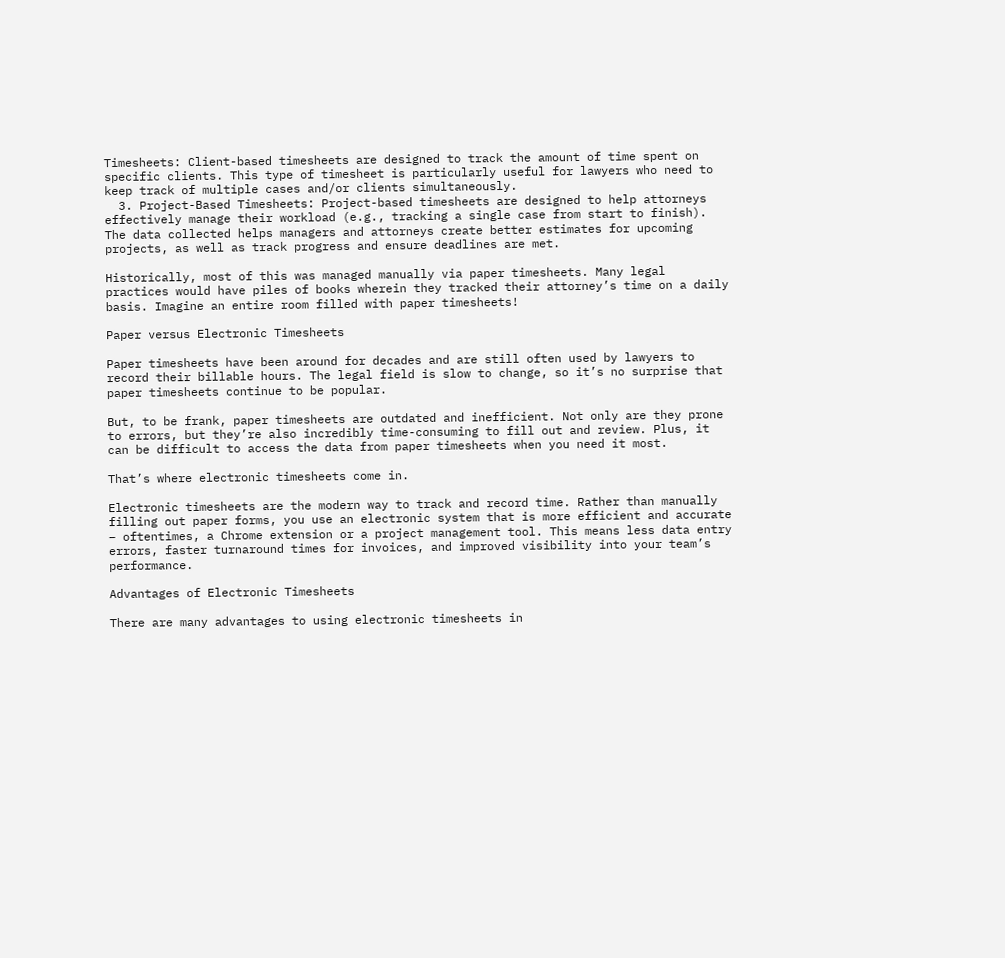Timesheets: Client-based timesheets are designed to track the amount of time spent on specific clients. This type of timesheet is particularly useful for lawyers who need to keep track of multiple cases and/or clients simultaneously.
  3. Project-Based Timesheets: Project-based timesheets are designed to help attorneys effectively manage their workload (e.g., tracking a single case from start to finish). The data collected helps managers and attorneys create better estimates for upcoming projects, as well as track progress and ensure deadlines are met.

Historically, most of this was managed manually via paper timesheets. Many legal practices would have piles of books wherein they tracked their attorney’s time on a daily basis. Imagine an entire room filled with paper timesheets!

Paper versus Electronic Timesheets

Paper timesheets have been around for decades and are still often used by lawyers to record their billable hours. The legal field is slow to change, so it’s no surprise that paper timesheets continue to be popular.

But, to be frank, paper timesheets are outdated and inefficient. Not only are they prone to errors, but they’re also incredibly time-consuming to fill out and review. Plus, it can be difficult to access the data from paper timesheets when you need it most.

That’s where electronic timesheets come in.

Electronic timesheets are the modern way to track and record time. Rather than manually filling out paper forms, you use an electronic system that is more efficient and accurate – oftentimes, a Chrome extension or a project management tool. This means less data entry errors, faster turnaround times for invoices, and improved visibility into your team’s performance.

Advantages of Electronic Timesheets

There are many advantages to using electronic timesheets in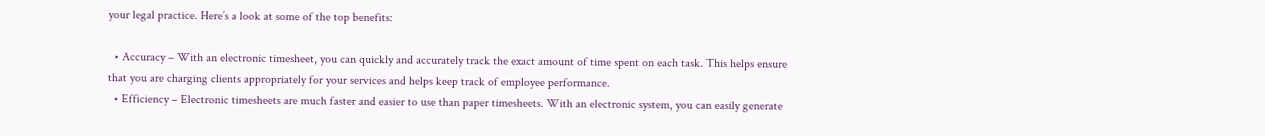your legal practice. Here’s a look at some of the top benefits:

  • Accuracy – With an electronic timesheet, you can quickly and accurately track the exact amount of time spent on each task. This helps ensure that you are charging clients appropriately for your services and helps keep track of employee performance.
  • Efficiency – Electronic timesheets are much faster and easier to use than paper timesheets. With an electronic system, you can easily generate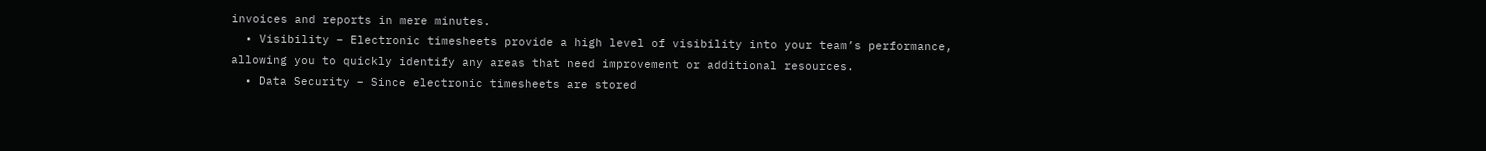invoices and reports in mere minutes.
  • Visibility – Electronic timesheets provide a high level of visibility into your team’s performance, allowing you to quickly identify any areas that need improvement or additional resources.
  • Data Security – Since electronic timesheets are stored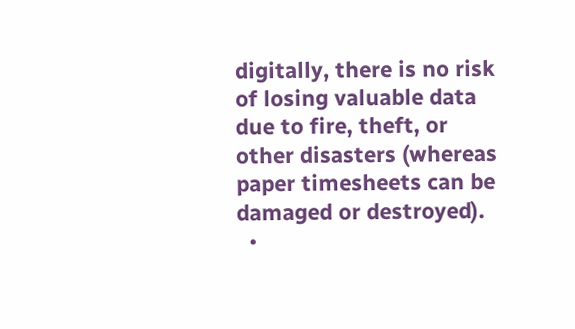digitally, there is no risk of losing valuable data due to fire, theft, or other disasters (whereas paper timesheets can be damaged or destroyed).
  •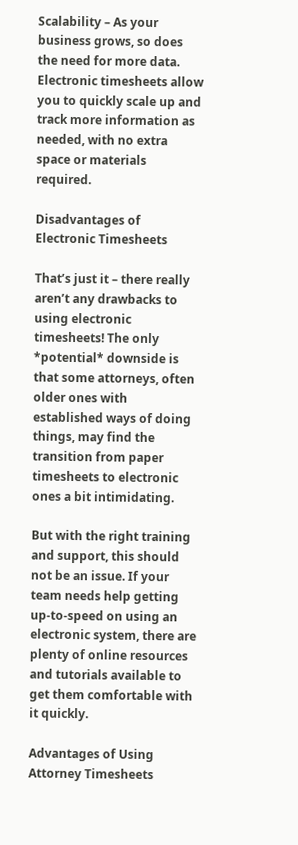Scalability – As your business grows, so does the need for more data. Electronic timesheets allow you to quickly scale up and track more information as needed, with no extra space or materials required.

Disadvantages of Electronic Timesheets

That’s just it – there really aren’t any drawbacks to using electronic timesheets! The only *potential* downside is that some attorneys, often older ones with established ways of doing things, may find the transition from paper timesheets to electronic ones a bit intimidating.

But with the right training and support, this should not be an issue. If your team needs help getting up-to-speed on using an electronic system, there are plenty of online resources and tutorials available to get them comfortable with it quickly.

Advantages of Using Attorney Timesheets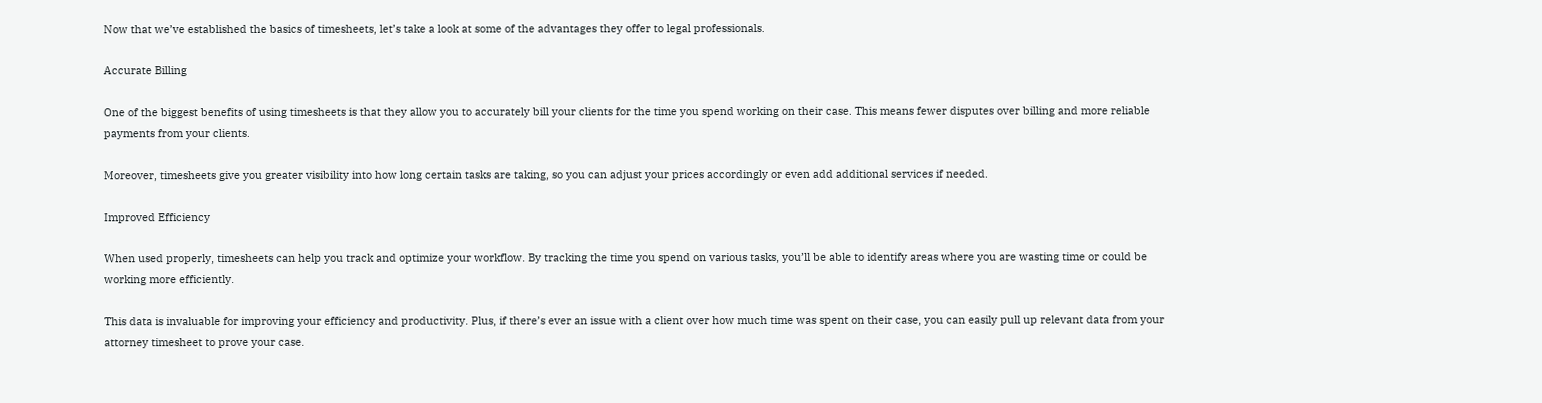Now that we’ve established the basics of timesheets, let’s take a look at some of the advantages they offer to legal professionals.

Accurate Billing

One of the biggest benefits of using timesheets is that they allow you to accurately bill your clients for the time you spend working on their case. This means fewer disputes over billing and more reliable payments from your clients.

Moreover, timesheets give you greater visibility into how long certain tasks are taking, so you can adjust your prices accordingly or even add additional services if needed.

Improved Efficiency

When used properly, timesheets can help you track and optimize your workflow. By tracking the time you spend on various tasks, you’ll be able to identify areas where you are wasting time or could be working more efficiently.

This data is invaluable for improving your efficiency and productivity. Plus, if there’s ever an issue with a client over how much time was spent on their case, you can easily pull up relevant data from your attorney timesheet to prove your case.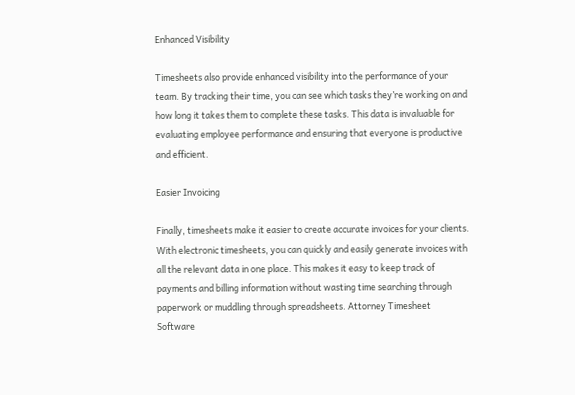Enhanced Visibility

Timesheets also provide enhanced visibility into the performance of your team. By tracking their time, you can see which tasks they’re working on and how long it takes them to complete these tasks. This data is invaluable for evaluating employee performance and ensuring that everyone is productive and efficient.

Easier Invoicing

Finally, timesheets make it easier to create accurate invoices for your clients. With electronic timesheets, you can quickly and easily generate invoices with all the relevant data in one place. This makes it easy to keep track of payments and billing information without wasting time searching through paperwork or muddling through spreadsheets. Attorney Timesheet Software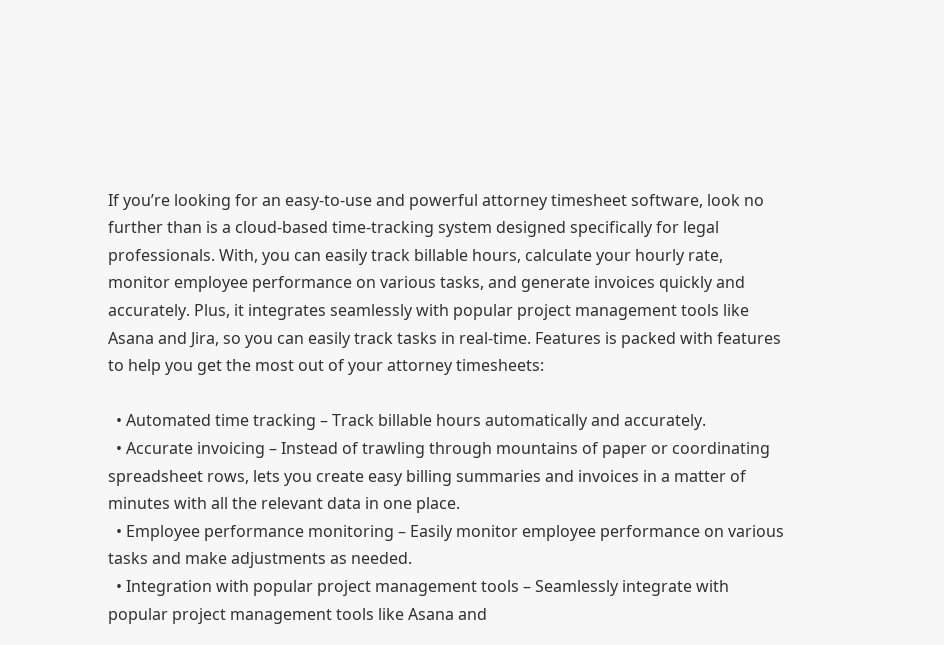If you’re looking for an easy-to-use and powerful attorney timesheet software, look no further than is a cloud-based time-tracking system designed specifically for legal professionals. With, you can easily track billable hours, calculate your hourly rate, monitor employee performance on various tasks, and generate invoices quickly and accurately. Plus, it integrates seamlessly with popular project management tools like Asana and Jira, so you can easily track tasks in real-time. Features is packed with features to help you get the most out of your attorney timesheets:

  • Automated time tracking – Track billable hours automatically and accurately.
  • Accurate invoicing – Instead of trawling through mountains of paper or coordinating spreadsheet rows, lets you create easy billing summaries and invoices in a matter of minutes with all the relevant data in one place.
  • Employee performance monitoring – Easily monitor employee performance on various tasks and make adjustments as needed.
  • Integration with popular project management tools – Seamlessly integrate with popular project management tools like Asana and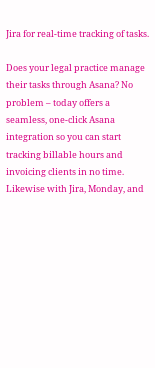Jira for real-time tracking of tasks.

Does your legal practice manage their tasks through Asana? No problem – today offers a seamless, one-click Asana integration so you can start tracking billable hours and invoicing clients in no time. Likewise with Jira, Monday, and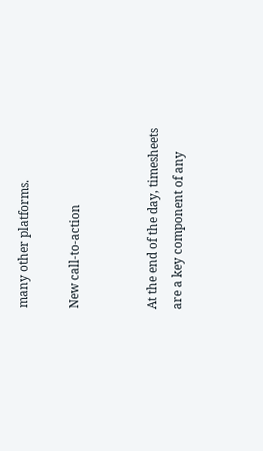many other platforms.

New call-to-action


At the end of the day, timesheets are a key component of any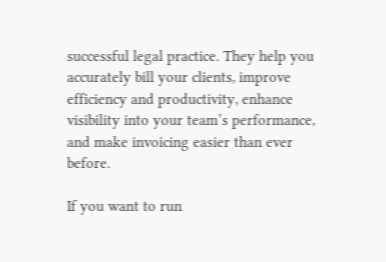successful legal practice. They help you accurately bill your clients, improve efficiency and productivity, enhance visibility into your team’s performance, and make invoicing easier than ever before.

If you want to run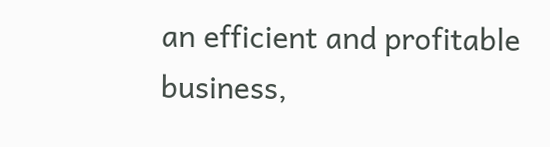an efficient and profitable business,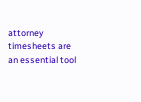attorney timesheets are an essential tool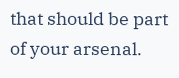that should be part of your arsenal.